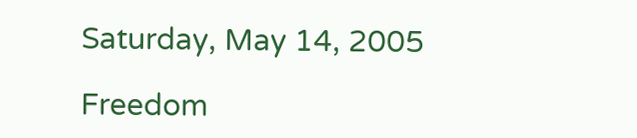Saturday, May 14, 2005

Freedom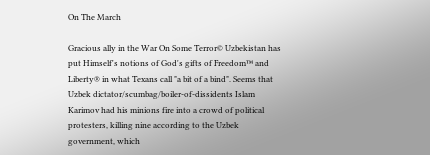On The March

Gracious ally in the War On Some Terror© Uzbekistan has put Himself's notions of God's gifts of Freedom™ and Liberty® in what Texans call "a bit of a bind". Seems that Uzbek dictator/scumbag/boiler-of-dissidents Islam Karimov had his minions fire into a crowd of political protesters, killing nine according to the Uzbek government, which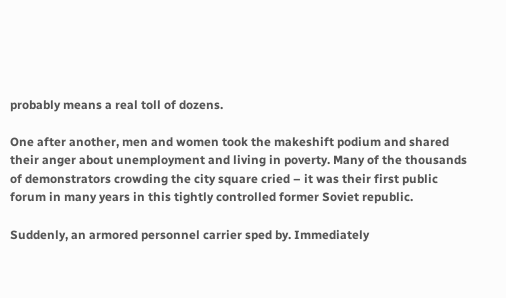probably means a real toll of dozens.

One after another, men and women took the makeshift podium and shared their anger about unemployment and living in poverty. Many of the thousands of demonstrators crowding the city square cried – it was their first public forum in many years in this tightly controlled former Soviet republic.

Suddenly, an armored personnel carrier sped by. Immediately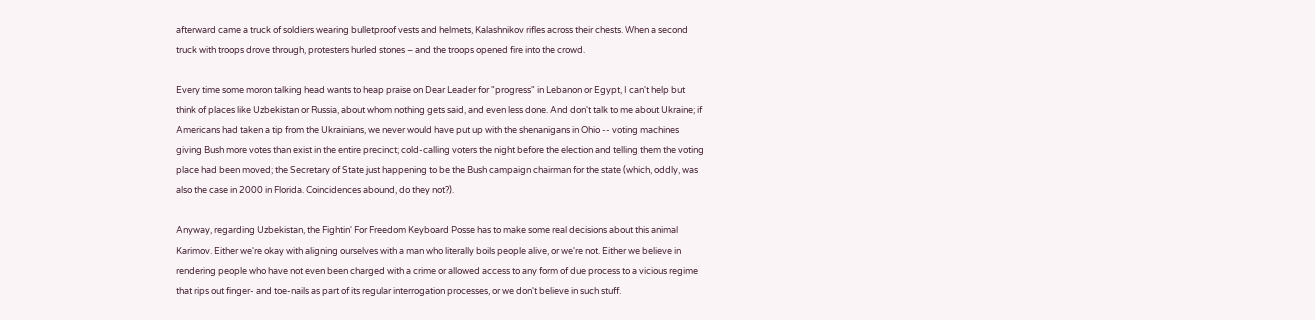afterward came a truck of soldiers wearing bulletproof vests and helmets, Kalashnikov rifles across their chests. When a second truck with troops drove through, protesters hurled stones – and the troops opened fire into the crowd.

Every time some moron talking head wants to heap praise on Dear Leader for "progress" in Lebanon or Egypt, I can't help but think of places like Uzbekistan or Russia, about whom nothing gets said, and even less done. And don't talk to me about Ukraine; if Americans had taken a tip from the Ukrainians, we never would have put up with the shenanigans in Ohio -- voting machines giving Bush more votes than exist in the entire precinct; cold-calling voters the night before the election and telling them the voting place had been moved; the Secretary of State just happening to be the Bush campaign chairman for the state (which, oddly, was also the case in 2000 in Florida. Coincidences abound, do they not?).

Anyway, regarding Uzbekistan, the Fightin' For Freedom Keyboard Posse has to make some real decisions about this animal Karimov. Either we're okay with aligning ourselves with a man who literally boils people alive, or we're not. Either we believe in rendering people who have not even been charged with a crime or allowed access to any form of due process to a vicious regime that rips out finger- and toe-nails as part of its regular interrogation processes, or we don't believe in such stuff.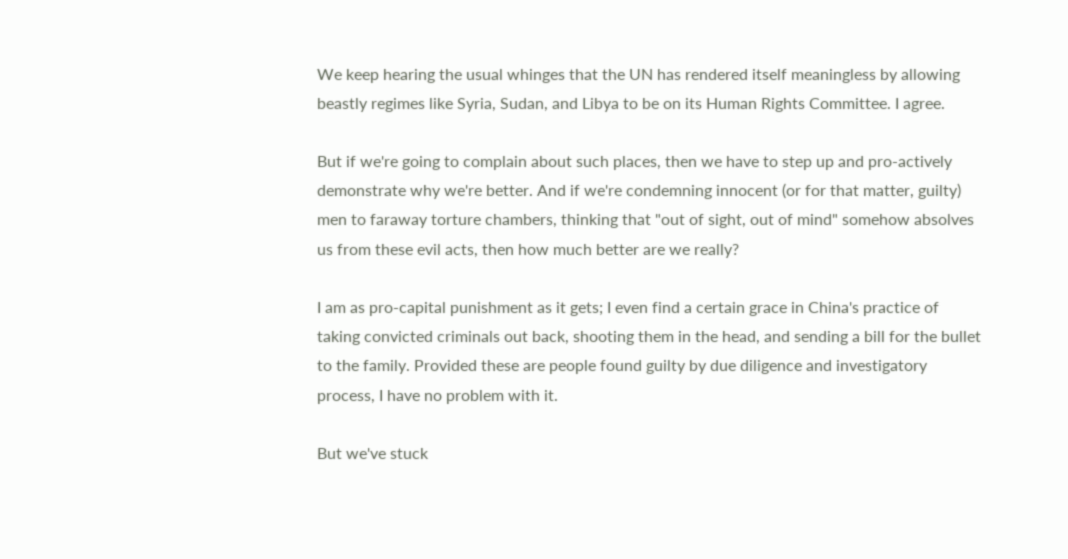We keep hearing the usual whinges that the UN has rendered itself meaningless by allowing beastly regimes like Syria, Sudan, and Libya to be on its Human Rights Committee. I agree.

But if we're going to complain about such places, then we have to step up and pro-actively demonstrate why we're better. And if we're condemning innocent (or for that matter, guilty) men to faraway torture chambers, thinking that "out of sight, out of mind" somehow absolves us from these evil acts, then how much better are we really?

I am as pro-capital punishment as it gets; I even find a certain grace in China's practice of taking convicted criminals out back, shooting them in the head, and sending a bill for the bullet to the family. Provided these are people found guilty by due diligence and investigatory process, I have no problem with it.

But we've stuck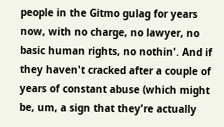people in the Gitmo gulag for years now, with no charge, no lawyer, no basic human rights, no nothin'. And if they haven't cracked after a couple of years of constant abuse (which might be, um, a sign that they're actually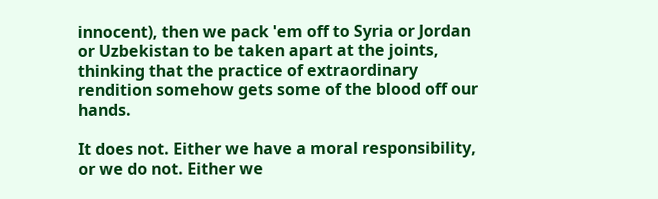innocent), then we pack 'em off to Syria or Jordan or Uzbekistan to be taken apart at the joints, thinking that the practice of extraordinary rendition somehow gets some of the blood off our hands.

It does not. Either we have a moral responsibility, or we do not. Either we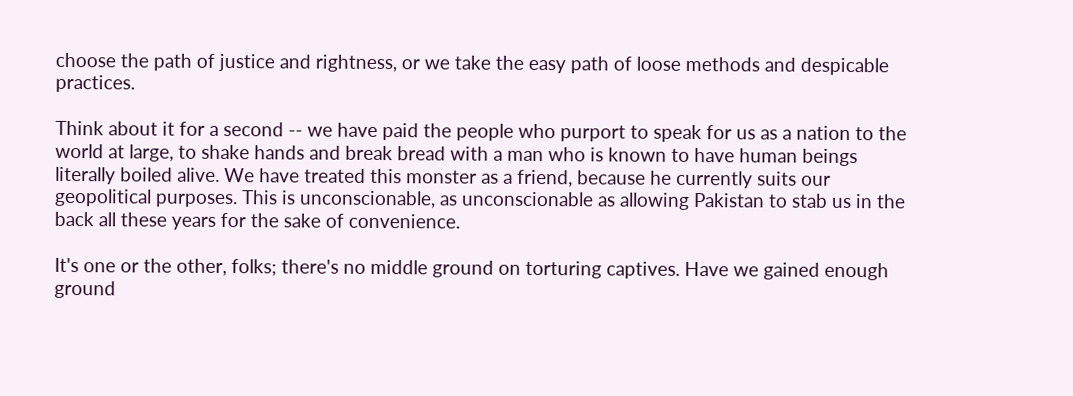choose the path of justice and rightness, or we take the easy path of loose methods and despicable practices.

Think about it for a second -- we have paid the people who purport to speak for us as a nation to the world at large, to shake hands and break bread with a man who is known to have human beings literally boiled alive. We have treated this monster as a friend, because he currently suits our geopolitical purposes. This is unconscionable, as unconscionable as allowing Pakistan to stab us in the back all these years for the sake of convenience.

It's one or the other, folks; there's no middle ground on torturing captives. Have we gained enough ground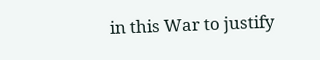in this War to justify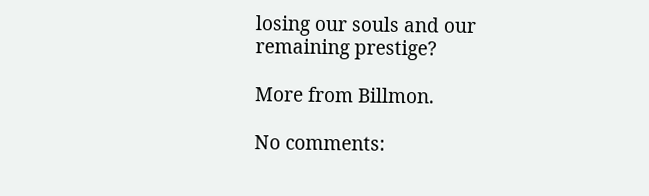losing our souls and our remaining prestige?

More from Billmon.

No comments: